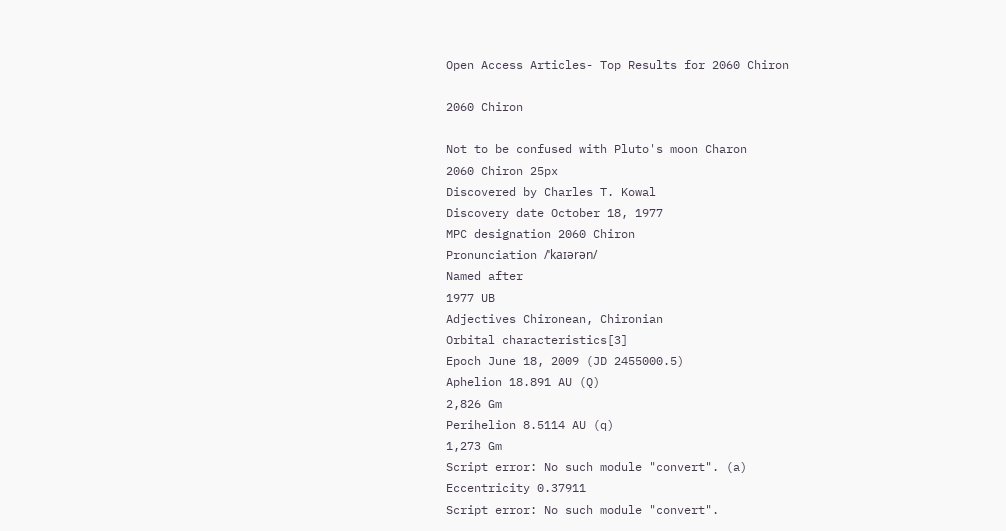Open Access Articles- Top Results for 2060 Chiron

2060 Chiron

Not to be confused with Pluto's moon Charon
2060 Chiron 25px
Discovered by Charles T. Kowal
Discovery date October 18, 1977
MPC designation 2060 Chiron
Pronunciation /ˈkaɪərən/
Named after
1977 UB
Adjectives Chironean, Chironian
Orbital characteristics[3]
Epoch June 18, 2009 (JD 2455000.5)
Aphelion 18.891 AU (Q)
2,826 Gm
Perihelion 8.5114 AU (q)
1,273 Gm
Script error: No such module "convert". (a)
Eccentricity 0.37911
Script error: No such module "convert".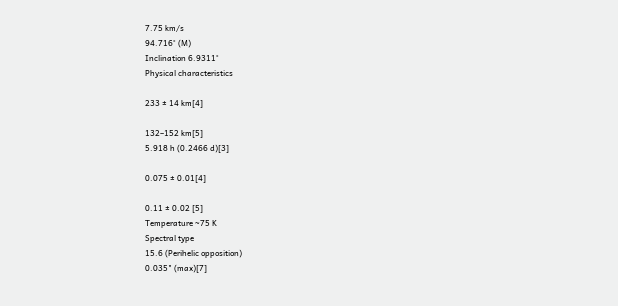7.75 km/s
94.716° (M)
Inclination 6.9311°
Physical characteristics

233 ± 14 km[4]

132–152 km[5]
5.918 h (0.2466 d)[3]

0.075 ± 0.01[4]

0.11 ± 0.02 [5]
Temperature ~75 K
Spectral type
15.6 (Perihelic opposition)
0.035" (max)[7]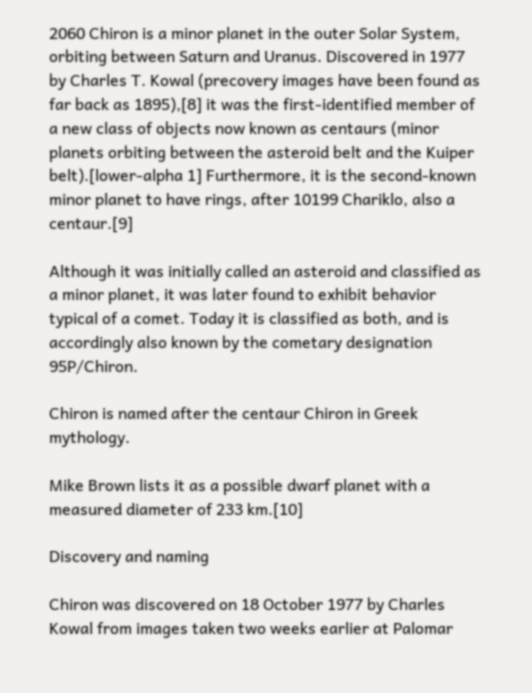2060 Chiron is a minor planet in the outer Solar System, orbiting between Saturn and Uranus. Discovered in 1977 by Charles T. Kowal (precovery images have been found as far back as 1895),[8] it was the first-identified member of a new class of objects now known as centaurs (minor planets orbiting between the asteroid belt and the Kuiper belt).[lower-alpha 1] Furthermore, it is the second-known minor planet to have rings, after 10199 Chariklo, also a centaur.[9]

Although it was initially called an asteroid and classified as a minor planet, it was later found to exhibit behavior typical of a comet. Today it is classified as both, and is accordingly also known by the cometary designation 95P/Chiron.

Chiron is named after the centaur Chiron in Greek mythology.

Mike Brown lists it as a possible dwarf planet with a measured diameter of 233 km.[10]

Discovery and naming

Chiron was discovered on 18 October 1977 by Charles Kowal from images taken two weeks earlier at Palomar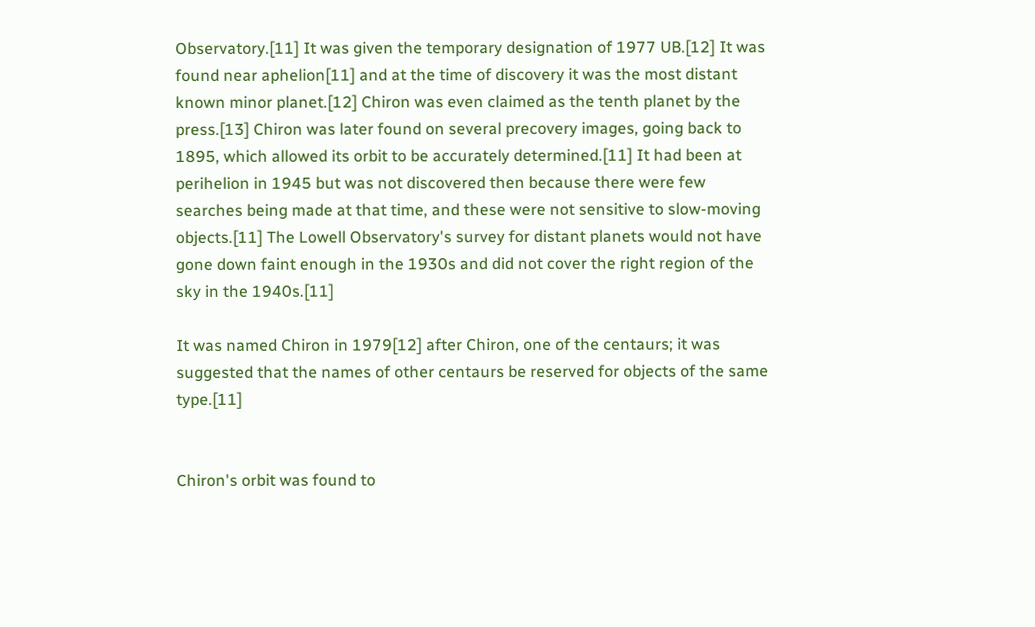Observatory.[11] It was given the temporary designation of 1977 UB.[12] It was found near aphelion[11] and at the time of discovery it was the most distant known minor planet.[12] Chiron was even claimed as the tenth planet by the press.[13] Chiron was later found on several precovery images, going back to 1895, which allowed its orbit to be accurately determined.[11] It had been at perihelion in 1945 but was not discovered then because there were few searches being made at that time, and these were not sensitive to slow-moving objects.[11] The Lowell Observatory's survey for distant planets would not have gone down faint enough in the 1930s and did not cover the right region of the sky in the 1940s.[11]

It was named Chiron in 1979[12] after Chiron, one of the centaurs; it was suggested that the names of other centaurs be reserved for objects of the same type.[11]


Chiron's orbit was found to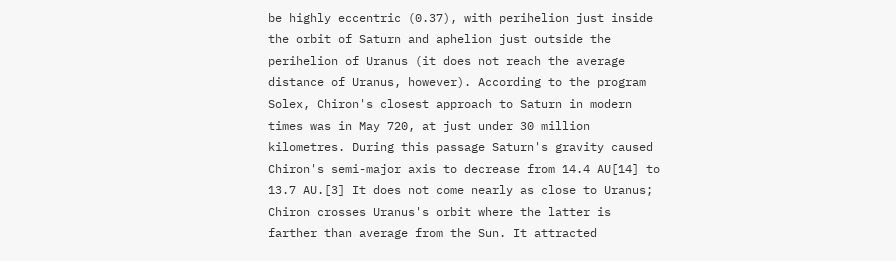be highly eccentric (0.37), with perihelion just inside the orbit of Saturn and aphelion just outside the perihelion of Uranus (it does not reach the average distance of Uranus, however). According to the program Solex, Chiron's closest approach to Saturn in modern times was in May 720, at just under 30 million kilometres. During this passage Saturn's gravity caused Chiron's semi-major axis to decrease from 14.4 AU[14] to 13.7 AU.[3] It does not come nearly as close to Uranus; Chiron crosses Uranus's orbit where the latter is farther than average from the Sun. It attracted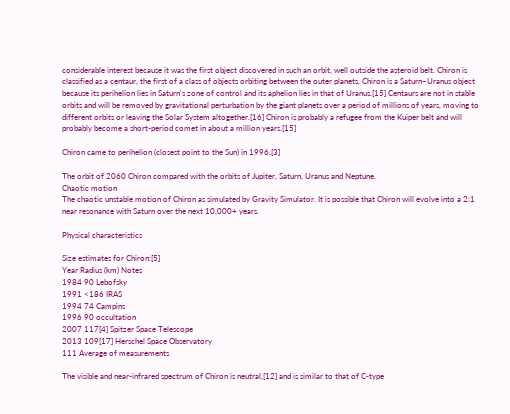considerable interest because it was the first object discovered in such an orbit, well outside the asteroid belt. Chiron is classified as a centaur, the first of a class of objects orbiting between the outer planets. Chiron is a Saturn–Uranus object because its perihelion lies in Saturn's zone of control and its aphelion lies in that of Uranus.[15] Centaurs are not in stable orbits and will be removed by gravitational perturbation by the giant planets over a period of millions of years, moving to different orbits or leaving the Solar System altogether.[16] Chiron is probably a refugee from the Kuiper belt and will probably become a short-period comet in about a million years.[15]

Chiron came to perihelion (closest point to the Sun) in 1996.[3]

The orbit of 2060 Chiron compared with the orbits of Jupiter, Saturn, Uranus and Neptune.
Chaotic motion
The chaotic unstable motion of Chiron as simulated by Gravity Simulator. It is possible that Chiron will evolve into a 2:1 near resonance with Saturn over the next 10,000+ years.

Physical characteristics

Size estimates for Chiron:[5]
Year Radius (km) Notes
1984 90 Lebofsky
1991 <186 IRAS
1994 74 Campins
1996 90 occultation
2007 117[4] Spitzer Space Telescope
2013 109[17] Herschel Space Observatory
111 Average of measurements

The visible and near-infrared spectrum of Chiron is neutral,[12] and is similar to that of C-type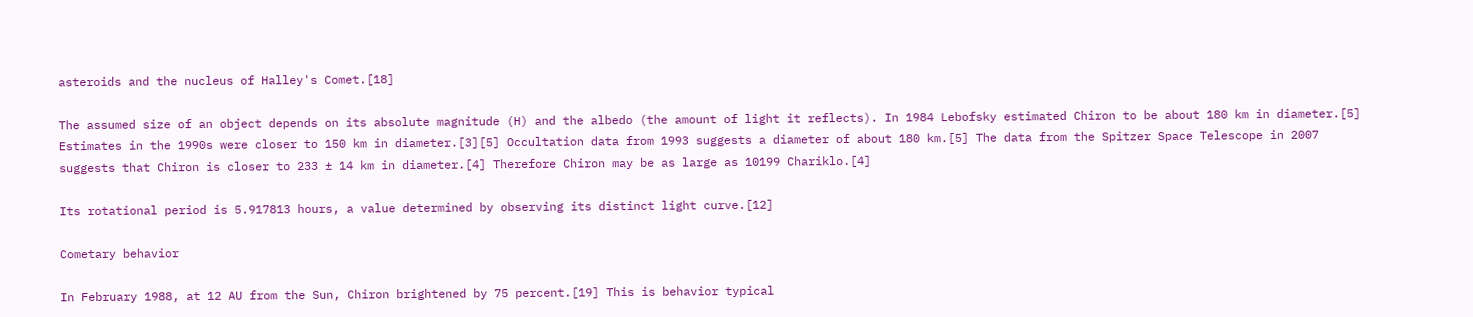asteroids and the nucleus of Halley's Comet.[18]

The assumed size of an object depends on its absolute magnitude (H) and the albedo (the amount of light it reflects). In 1984 Lebofsky estimated Chiron to be about 180 km in diameter.[5] Estimates in the 1990s were closer to 150 km in diameter.[3][5] Occultation data from 1993 suggests a diameter of about 180 km.[5] The data from the Spitzer Space Telescope in 2007 suggests that Chiron is closer to 233 ± 14 km in diameter.[4] Therefore Chiron may be as large as 10199 Chariklo.[4]

Its rotational period is 5.917813 hours, a value determined by observing its distinct light curve.[12]

Cometary behavior

In February 1988, at 12 AU from the Sun, Chiron brightened by 75 percent.[19] This is behavior typical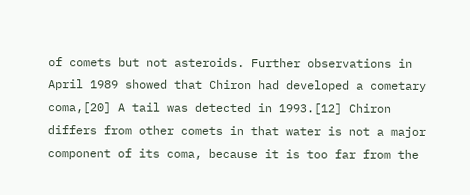of comets but not asteroids. Further observations in April 1989 showed that Chiron had developed a cometary coma,[20] A tail was detected in 1993.[12] Chiron differs from other comets in that water is not a major component of its coma, because it is too far from the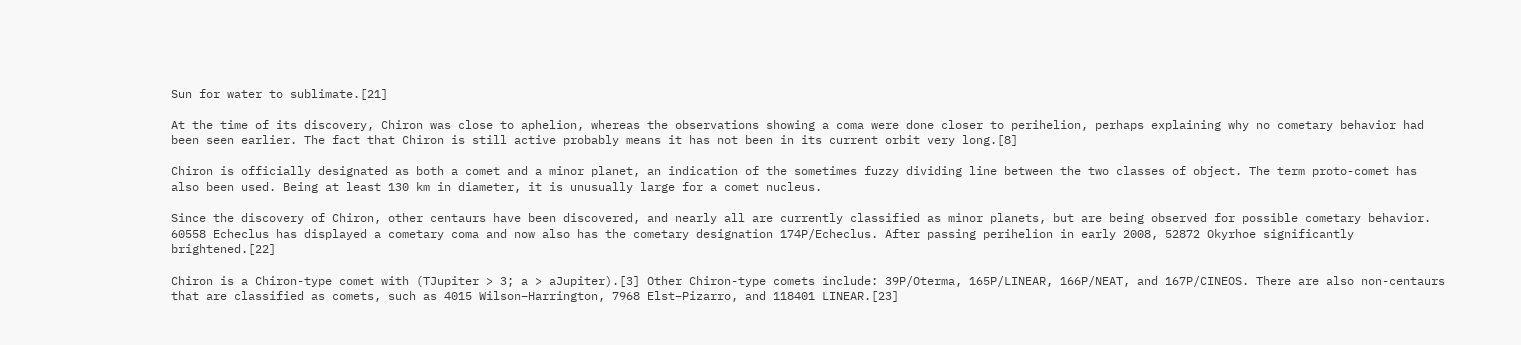Sun for water to sublimate.[21]

At the time of its discovery, Chiron was close to aphelion, whereas the observations showing a coma were done closer to perihelion, perhaps explaining why no cometary behavior had been seen earlier. The fact that Chiron is still active probably means it has not been in its current orbit very long.[8]

Chiron is officially designated as both a comet and a minor planet, an indication of the sometimes fuzzy dividing line between the two classes of object. The term proto-comet has also been used. Being at least 130 km in diameter, it is unusually large for a comet nucleus.

Since the discovery of Chiron, other centaurs have been discovered, and nearly all are currently classified as minor planets, but are being observed for possible cometary behavior. 60558 Echeclus has displayed a cometary coma and now also has the cometary designation 174P/Echeclus. After passing perihelion in early 2008, 52872 Okyrhoe significantly brightened.[22]

Chiron is a Chiron-type comet with (TJupiter > 3; a > aJupiter).[3] Other Chiron-type comets include: 39P/Oterma, 165P/LINEAR, 166P/NEAT, and 167P/CINEOS. There are also non-centaurs that are classified as comets, such as 4015 Wilson–Harrington, 7968 Elst–Pizarro, and 118401 LINEAR.[23]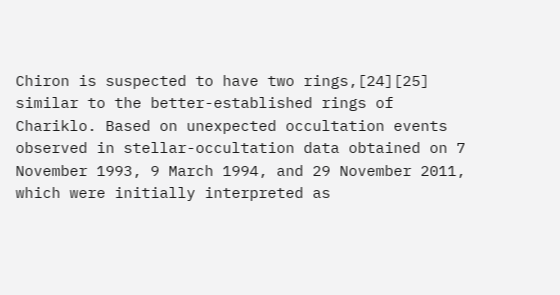Chiron is suspected to have two rings,[24][25] similar to the better-established rings of Chariklo. Based on unexpected occultation events observed in stellar-occultation data obtained on 7 November 1993, 9 March 1994, and 29 November 2011, which were initially interpreted as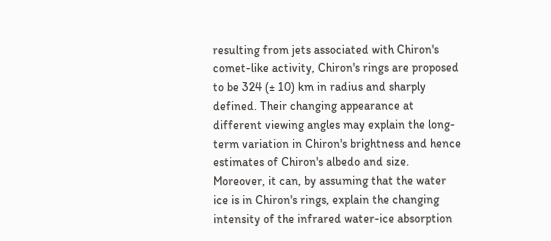resulting from jets associated with Chiron's comet-like activity, Chiron's rings are proposed to be 324 (± 10) km in radius and sharply defined. Their changing appearance at different viewing angles may explain the long-term variation in Chiron's brightness and hence estimates of Chiron's albedo and size. Moreover, it can, by assuming that the water ice is in Chiron's rings, explain the changing intensity of the infrared water-ice absorption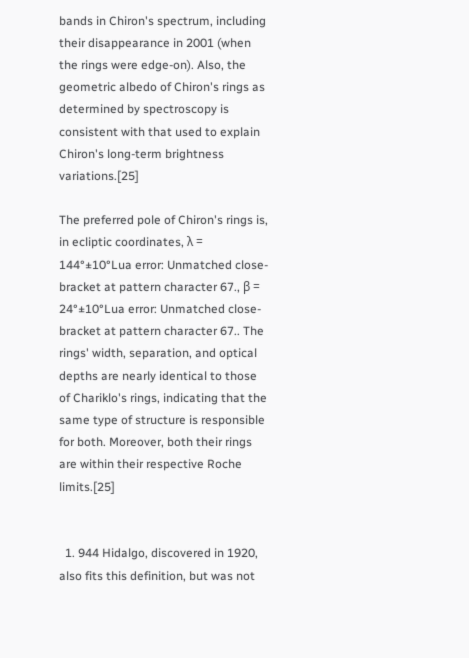bands in Chiron's spectrum, including their disappearance in 2001 (when the rings were edge-on). Also, the geometric albedo of Chiron's rings as determined by spectroscopy is consistent with that used to explain Chiron's long-term brightness variations.[25]

The preferred pole of Chiron's rings is, in ecliptic coordinates, λ = 144°±10°Lua error: Unmatched close-bracket at pattern character 67., β = 24°±10°Lua error: Unmatched close-bracket at pattern character 67.. The rings' width, separation, and optical depths are nearly identical to those of Chariklo's rings, indicating that the same type of structure is responsible for both. Moreover, both their rings are within their respective Roche limits.[25]


  1. 944 Hidalgo, discovered in 1920, also fits this definition, but was not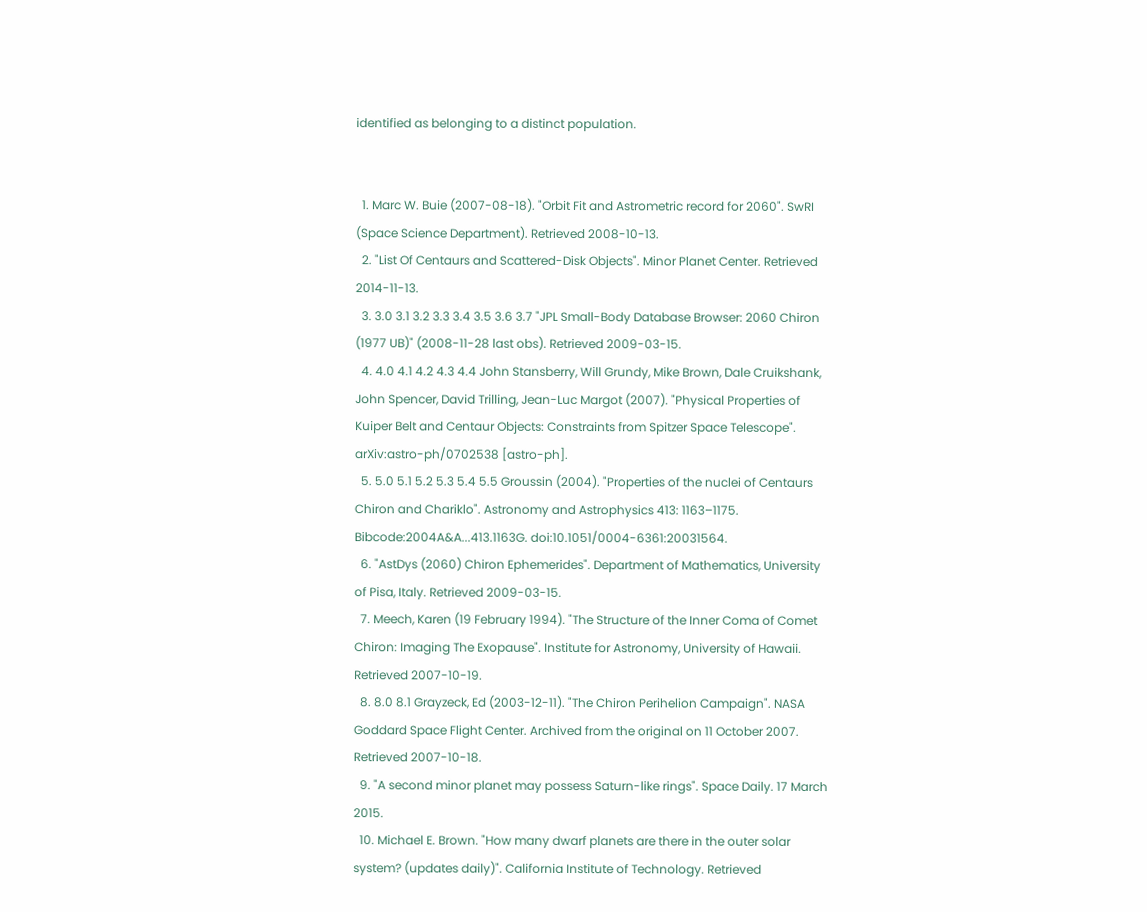identified as belonging to a distinct population.


  1. Marc W. Buie (2007-08-18). "Orbit Fit and Astrometric record for 2060". SwRI (Space Science Department). Retrieved 2008-10-13.
  2. "List Of Centaurs and Scattered-Disk Objects". Minor Planet Center. Retrieved 2014-11-13.
  3. 3.0 3.1 3.2 3.3 3.4 3.5 3.6 3.7 "JPL Small-Body Database Browser: 2060 Chiron (1977 UB)" (2008-11-28 last obs). Retrieved 2009-03-15.
  4. 4.0 4.1 4.2 4.3 4.4 John Stansberry, Will Grundy, Mike Brown, Dale Cruikshank, John Spencer, David Trilling, Jean-Luc Margot (2007). "Physical Properties of Kuiper Belt and Centaur Objects: Constraints from Spitzer Space Telescope". arXiv:astro-ph/0702538 [astro-ph].
  5. 5.0 5.1 5.2 5.3 5.4 5.5 Groussin (2004). "Properties of the nuclei of Centaurs Chiron and Chariklo". Astronomy and Astrophysics 413: 1163–1175. Bibcode:2004A&A...413.1163G. doi:10.1051/0004-6361:20031564.
  6. "AstDys (2060) Chiron Ephemerides". Department of Mathematics, University of Pisa, Italy. Retrieved 2009-03-15.
  7. Meech, Karen (19 February 1994). "The Structure of the Inner Coma of Comet Chiron: Imaging The Exopause". Institute for Astronomy, University of Hawaii. Retrieved 2007-10-19.
  8. 8.0 8.1 Grayzeck, Ed (2003-12-11). "The Chiron Perihelion Campaign". NASA Goddard Space Flight Center. Archived from the original on 11 October 2007. Retrieved 2007-10-18.
  9. "A second minor planet may possess Saturn-like rings". Space Daily. 17 March 2015.
  10. Michael E. Brown. "How many dwarf planets are there in the outer solar system? (updates daily)". California Institute of Technology. Retrieved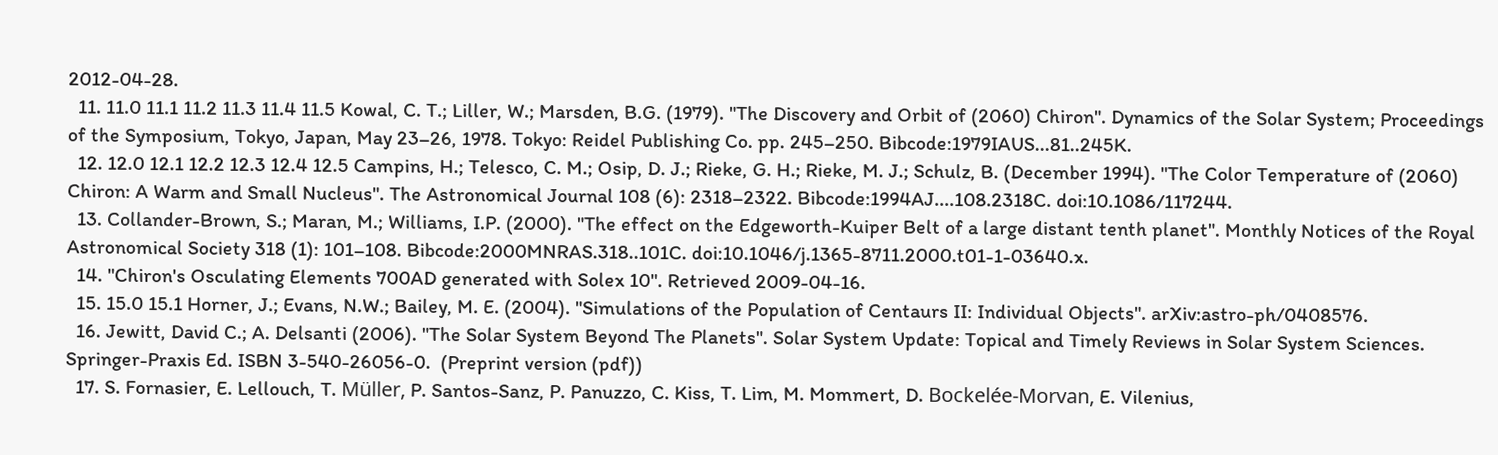2012-04-28.
  11. 11.0 11.1 11.2 11.3 11.4 11.5 Kowal, C. T.; Liller, W.; Marsden, B.G. (1979). "The Discovery and Orbit of (2060) Chiron". Dynamics of the Solar System; Proceedings of the Symposium, Tokyo, Japan, May 23–26, 1978. Tokyo: Reidel Publishing Co. pp. 245–250. Bibcode:1979IAUS...81..245K.
  12. 12.0 12.1 12.2 12.3 12.4 12.5 Campins, H.; Telesco, C. M.; Osip, D. J.; Rieke, G. H.; Rieke, M. J.; Schulz, B. (December 1994). "The Color Temperature of (2060) Chiron: A Warm and Small Nucleus". The Astronomical Journal 108 (6): 2318–2322. Bibcode:1994AJ....108.2318C. doi:10.1086/117244.
  13. Collander-Brown, S.; Maran, M.; Williams, I.P. (2000). "The effect on the Edgeworth-Kuiper Belt of a large distant tenth planet". Monthly Notices of the Royal Astronomical Society 318 (1): 101–108. Bibcode:2000MNRAS.318..101C. doi:10.1046/j.1365-8711.2000.t01-1-03640.x.
  14. "Chiron's Osculating Elements 700AD generated with Solex 10". Retrieved 2009-04-16.
  15. 15.0 15.1 Horner, J.; Evans, N.W.; Bailey, M. E. (2004). "Simulations of the Population of Centaurs II: Individual Objects". arXiv:astro-ph/0408576.
  16. Jewitt, David C.; A. Delsanti (2006). "The Solar System Beyond The Planets". Solar System Update: Topical and Timely Reviews in Solar System Sciences. Springer-Praxis Ed. ISBN 3-540-26056-0.  (Preprint version (pdf))
  17. S. Fornasier, E. Lellouch, T. Müller, P. Santos-Sanz, P. Panuzzo, C. Kiss, T. Lim, M. Mommert, D. Bockelée-Morvan, E. Vilenius,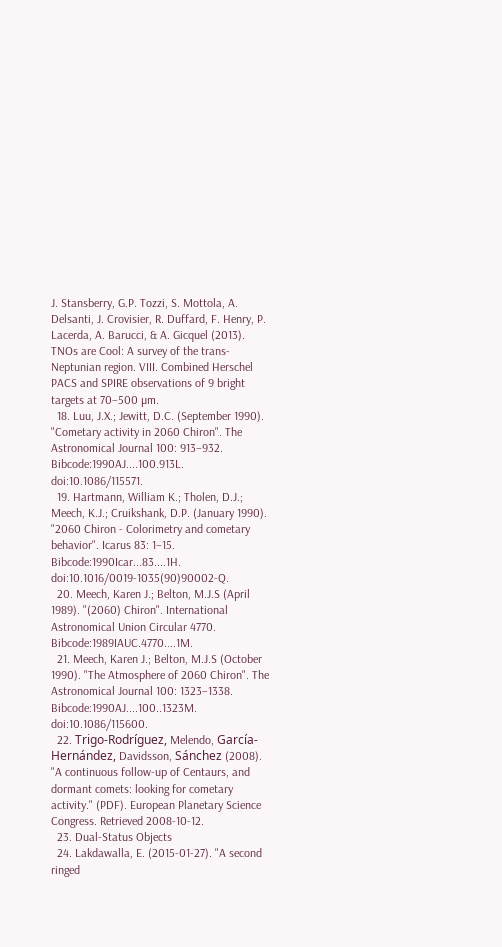J. Stansberry, G.P. Tozzi, S. Mottola, A. Delsanti, J. Crovisier, R. Duffard, F. Henry, P. Lacerda, A. Barucci, & A. Gicquel (2013). TNOs are Cool: A survey of the trans-Neptunian region. VIII. Combined Herschel PACS and SPIRE observations of 9 bright targets at 70–500 µm.
  18. Luu, J.X.; Jewitt, D.C. (September 1990). "Cometary activity in 2060 Chiron". The Astronomical Journal 100: 913–932. Bibcode:1990AJ....100.913L. doi:10.1086/115571.
  19. Hartmann, William K.; Tholen, D.J.; Meech, K.J.; Cruikshank, D.P. (January 1990). "2060 Chiron - Colorimetry and cometary behavior". Icarus 83: 1–15. Bibcode:1990Icar...83....1H. doi:10.1016/0019-1035(90)90002-Q.
  20. Meech, Karen J.; Belton, M.J.S (April 1989). "(2060) Chiron". International Astronomical Union Circular 4770. Bibcode:1989IAUC.4770....1M.
  21. Meech, Karen J.; Belton, M.J.S (October 1990). "The Atmosphere of 2060 Chiron". The Astronomical Journal 100: 1323–1338. Bibcode:1990AJ....100..1323M. doi:10.1086/115600.
  22. Trigo-Rodríguez, Melendo, García-Hernández, Davidsson, Sánchez (2008). "A continuous follow-up of Centaurs, and dormant comets: looking for cometary activity." (PDF). European Planetary Science Congress. Retrieved 2008-10-12.
  23. Dual-Status Objects
  24. Lakdawalla, E. (2015-01-27). "A second ringed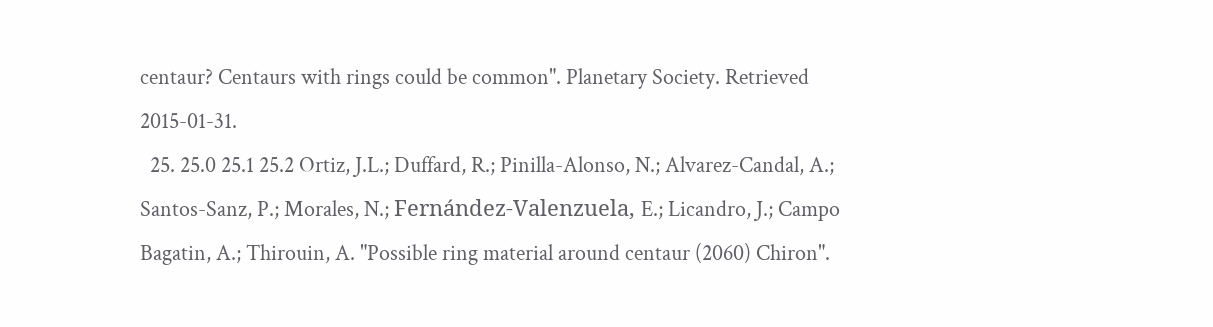centaur? Centaurs with rings could be common". Planetary Society. Retrieved 2015-01-31.
  25. 25.0 25.1 25.2 Ortiz, J.L.; Duffard, R.; Pinilla-Alonso, N.; Alvarez-Candal, A.; Santos-Sanz, P.; Morales, N.; Fernández-Valenzuela, E.; Licandro, J.; Campo Bagatin, A.; Thirouin, A. "Possible ring material around centaur (2060) Chiron".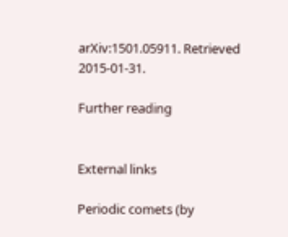arXiv:1501.05911. Retrieved 2015-01-31.

Further reading


External links

Periodic comets (by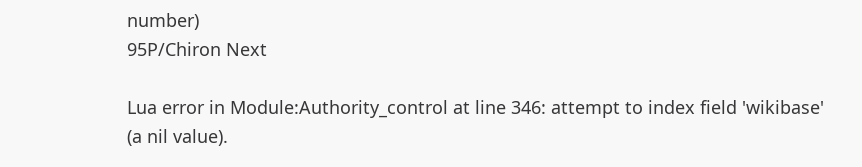number)
95P/Chiron Next

Lua error in Module:Authority_control at line 346: attempt to index field 'wikibase' (a nil value).